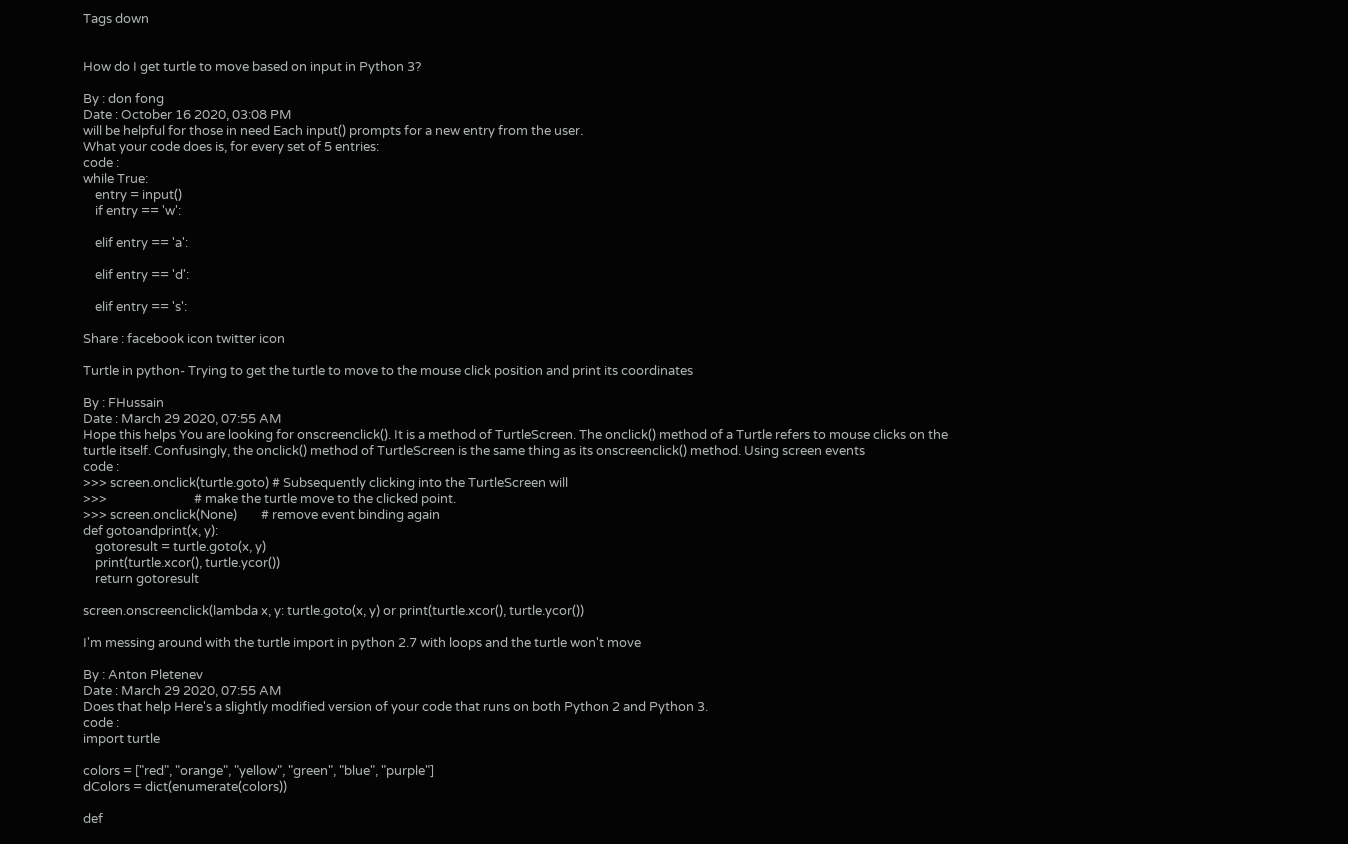Tags down


How do I get turtle to move based on input in Python 3?

By : don fong
Date : October 16 2020, 03:08 PM
will be helpful for those in need Each input() prompts for a new entry from the user.
What your code does is, for every set of 5 entries:
code :
while True:
    entry = input()
    if entry == 'w':

    elif entry == 'a':

    elif entry == 'd':

    elif entry == 's':

Share : facebook icon twitter icon

Turtle in python- Trying to get the turtle to move to the mouse click position and print its coordinates

By : FHussain
Date : March 29 2020, 07:55 AM
Hope this helps You are looking for onscreenclick(). It is a method of TurtleScreen. The onclick() method of a Turtle refers to mouse clicks on the turtle itself. Confusingly, the onclick() method of TurtleScreen is the same thing as its onscreenclick() method. Using screen events
code :
>>> screen.onclick(turtle.goto) # Subsequently clicking into the TurtleScreen will
>>>                             # make the turtle move to the clicked point.
>>> screen.onclick(None)        # remove event binding again
def gotoandprint(x, y):
    gotoresult = turtle.goto(x, y)
    print(turtle.xcor(), turtle.ycor())
    return gotoresult

screen.onscreenclick(lambda x, y: turtle.goto(x, y) or print(turtle.xcor(), turtle.ycor())

I'm messing around with the turtle import in python 2.7 with loops and the turtle won't move

By : Anton Pletenev
Date : March 29 2020, 07:55 AM
Does that help Here's a slightly modified version of your code that runs on both Python 2 and Python 3.
code :
import turtle

colors = ["red", "orange", "yellow", "green", "blue", "purple"]
dColors = dict(enumerate(colors))

def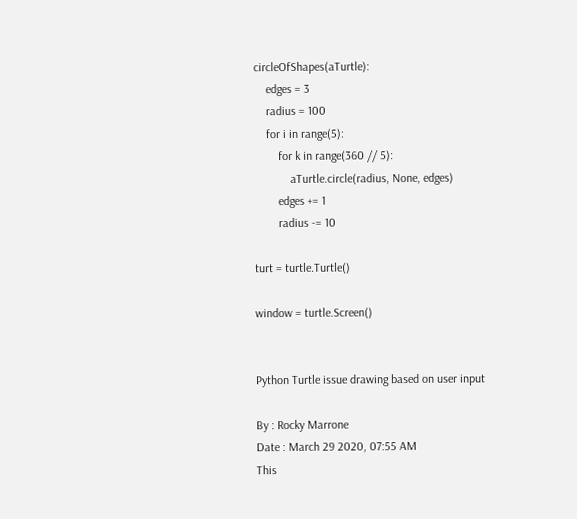circleOfShapes(aTurtle):
    edges = 3
    radius = 100
    for i in range(5):
        for k in range(360 // 5):
            aTurtle.circle(radius, None, edges)
        edges += 1
        radius -= 10

turt = turtle.Turtle()

window = turtle.Screen()


Python Turtle issue drawing based on user input

By : Rocky Marrone
Date : March 29 2020, 07:55 AM
This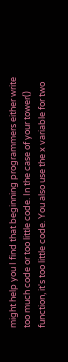might help you I find that beginning programmers either write too much code or too little code. In the case of your tower() function, it's too little code. You also use the x variable for two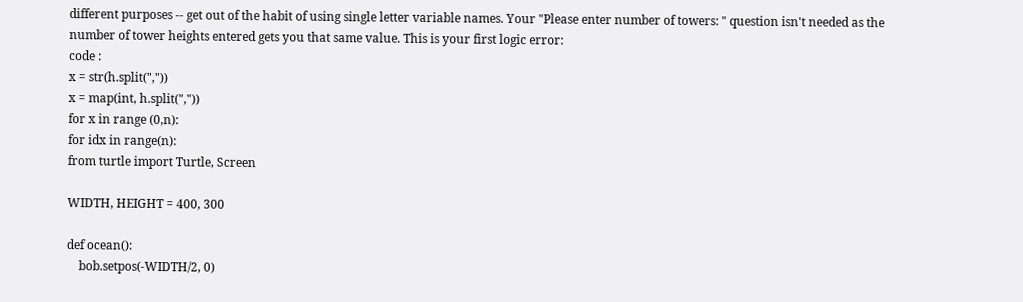different purposes -- get out of the habit of using single letter variable names. Your "Please enter number of towers: " question isn't needed as the number of tower heights entered gets you that same value. This is your first logic error:
code :
x = str(h.split(","))
x = map(int, h.split(","))
for x in range (0,n):
for idx in range(n):
from turtle import Turtle, Screen

WIDTH, HEIGHT = 400, 300

def ocean():
    bob.setpos(-WIDTH/2, 0)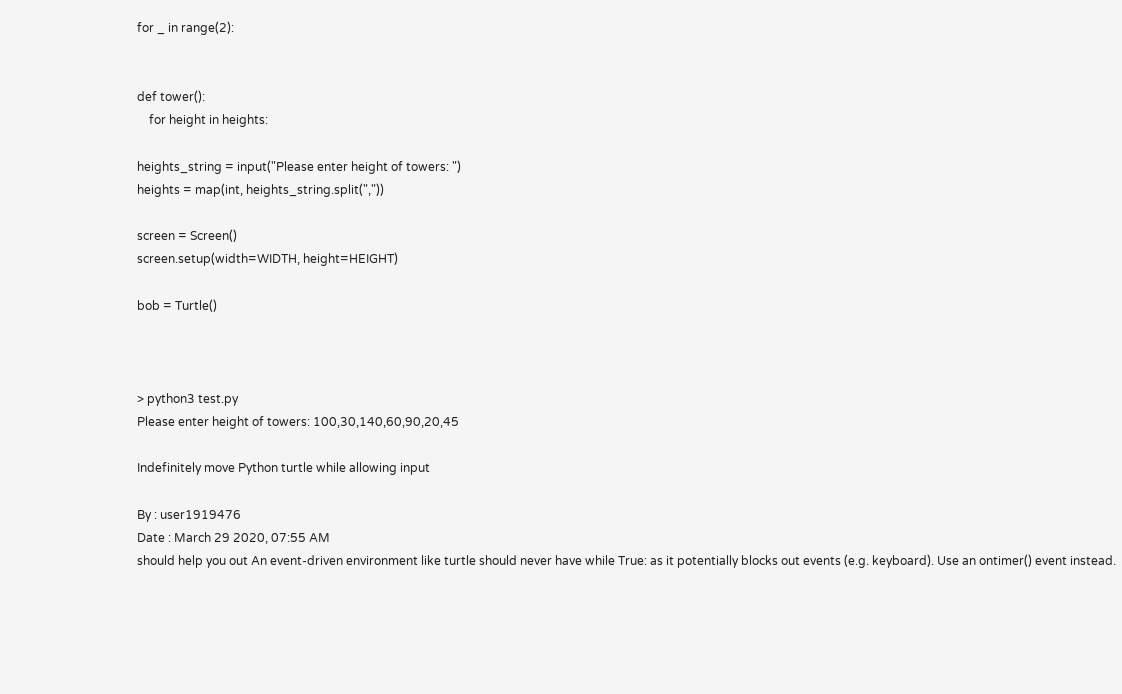for _ in range(2):


def tower():
    for height in heights:

heights_string = input("Please enter height of towers: ")
heights = map(int, heights_string.split(","))

screen = Screen()
screen.setup(width=WIDTH, height=HEIGHT)

bob = Turtle()



> python3 test.py
Please enter height of towers: 100,30,140,60,90,20,45

Indefinitely move Python turtle while allowing input

By : user1919476
Date : March 29 2020, 07:55 AM
should help you out An event-driven environment like turtle should never have while True: as it potentially blocks out events (e.g. keyboard). Use an ontimer() event instead.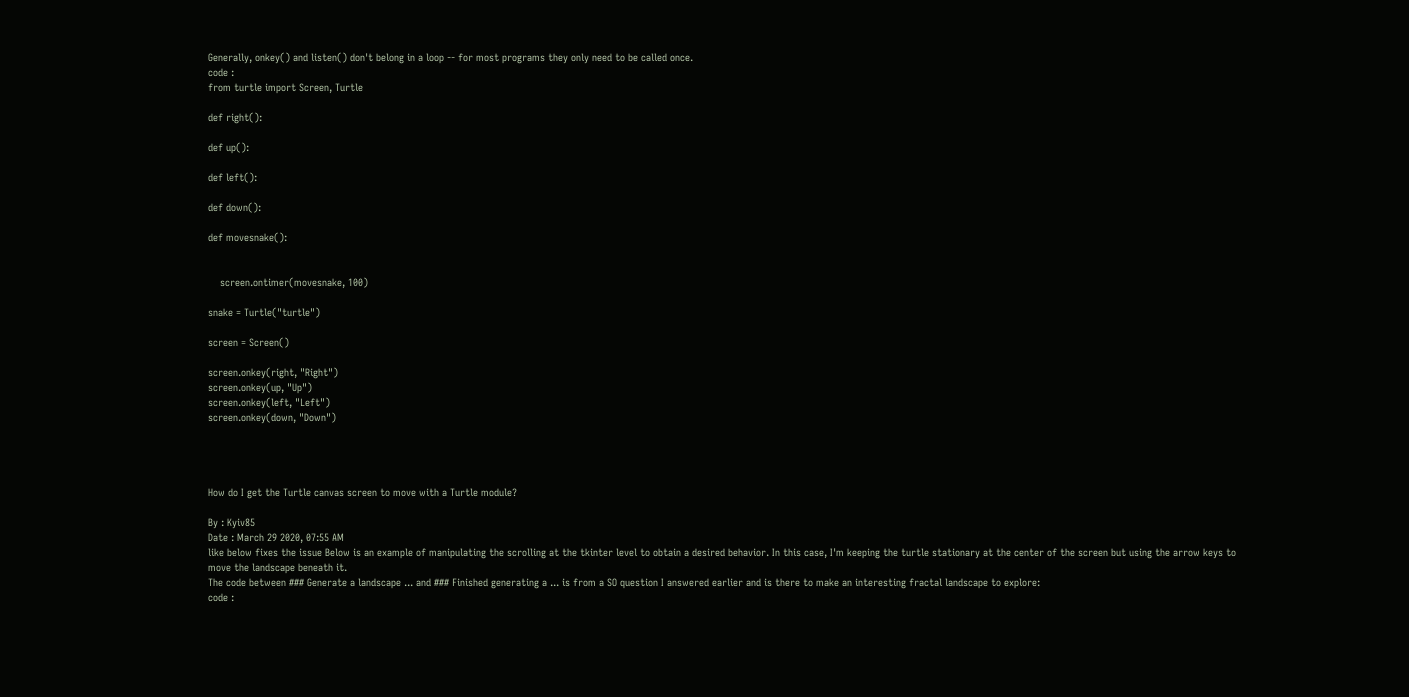Generally, onkey() and listen() don't belong in a loop -- for most programs they only need to be called once.
code :
from turtle import Screen, Turtle

def right():

def up():

def left():

def down():

def movesnake():


    screen.ontimer(movesnake, 100)

snake = Turtle("turtle")

screen = Screen()

screen.onkey(right, "Right")
screen.onkey(up, "Up")
screen.onkey(left, "Left")
screen.onkey(down, "Down")




How do I get the Turtle canvas screen to move with a Turtle module?

By : Kyiv85
Date : March 29 2020, 07:55 AM
like below fixes the issue Below is an example of manipulating the scrolling at the tkinter level to obtain a desired behavior. In this case, I'm keeping the turtle stationary at the center of the screen but using the arrow keys to move the landscape beneath it.
The code between ### Generate a landscape ... and ### Finished generating a ... is from a SO question I answered earlier and is there to make an interesting fractal landscape to explore:
code :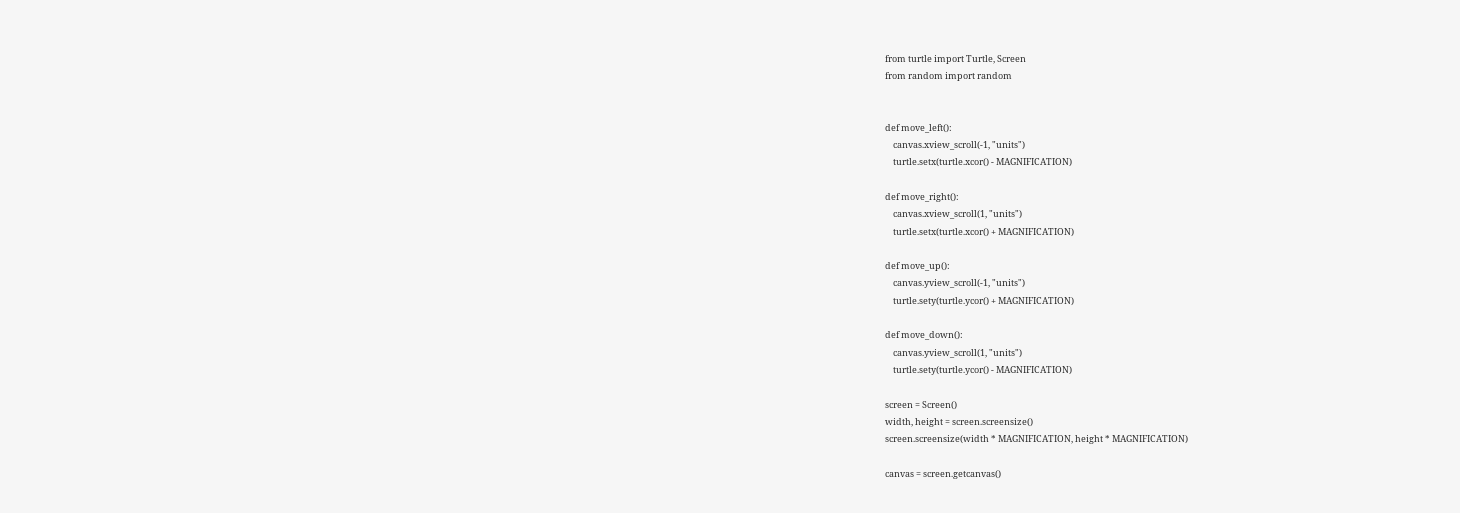from turtle import Turtle, Screen
from random import random


def move_left():
    canvas.xview_scroll(-1, "units")
    turtle.setx(turtle.xcor() - MAGNIFICATION)

def move_right():
    canvas.xview_scroll(1, "units")
    turtle.setx(turtle.xcor() + MAGNIFICATION)

def move_up():
    canvas.yview_scroll(-1, "units")
    turtle.sety(turtle.ycor() + MAGNIFICATION)

def move_down():
    canvas.yview_scroll(1, "units")
    turtle.sety(turtle.ycor() - MAGNIFICATION)

screen = Screen()
width, height = screen.screensize()
screen.screensize(width * MAGNIFICATION, height * MAGNIFICATION)

canvas = screen.getcanvas()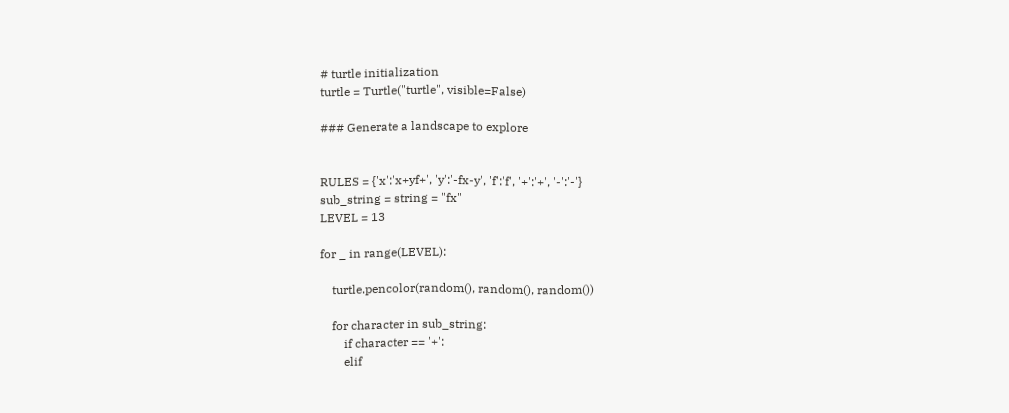# turtle initialization
turtle = Turtle("turtle", visible=False)

### Generate a landscape to explore


RULES = {'x':'x+yf+', 'y':'-fx-y', 'f':'f', '+':'+', '-':'-'}
sub_string = string = "fx"
LEVEL = 13

for _ in range(LEVEL):

    turtle.pencolor(random(), random(), random())

    for character in sub_string:
        if character == '+':
        elif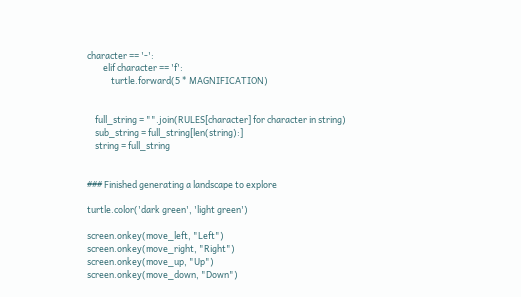character == '-':
        elif character == 'f':
            turtle.forward(5 * MAGNIFICATION)


    full_string = "".join(RULES[character] for character in string)
    sub_string = full_string[len(string):]
    string = full_string


### Finished generating a landscape to explore

turtle.color('dark green', 'light green')

screen.onkey(move_left, "Left")
screen.onkey(move_right, "Right")
screen.onkey(move_up, "Up")
screen.onkey(move_down, "Down")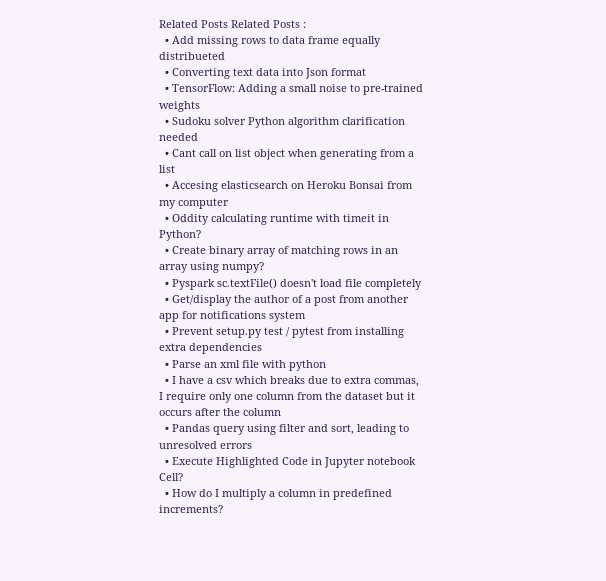Related Posts Related Posts :
  • Add missing rows to data frame equally distribueted
  • Converting text data into Json format
  • TensorFlow: Adding a small noise to pre-trained weights
  • Sudoku solver Python algorithm clarification needed
  • Cant call on list object when generating from a list
  • Accesing elasticsearch on Heroku Bonsai from my computer
  • Oddity calculating runtime with timeit in Python?
  • Create binary array of matching rows in an array using numpy?
  • Pyspark sc.textFile() doesn't load file completely
  • Get/display the author of a post from another app for notifications system
  • Prevent setup.py test / pytest from installing extra dependencies
  • Parse an xml file with python
  • I have a csv which breaks due to extra commas, I require only one column from the dataset but it occurs after the column
  • Pandas query using filter and sort, leading to unresolved errors
  • Execute Highlighted Code in Jupyter notebook Cell?
  • How do I multiply a column in predefined increments?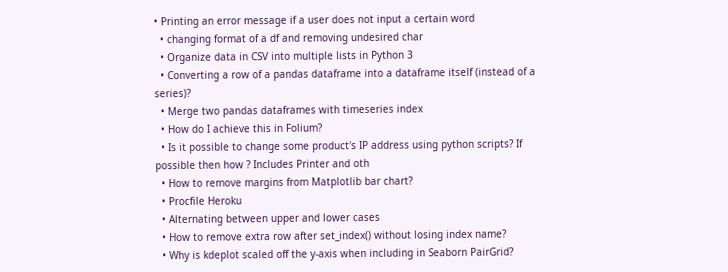• Printing an error message if a user does not input a certain word
  • changing format of a df and removing undesired char
  • Organize data in CSV into multiple lists in Python 3
  • Converting a row of a pandas dataframe into a dataframe itself (instead of a series)?
  • Merge two pandas dataframes with timeseries index
  • How do I achieve this in Folium?
  • Is it possible to change some product's IP address using python scripts? If possible then how ? Includes Printer and oth
  • How to remove margins from Matplotlib bar chart?
  • Procfile Heroku
  • Alternating between upper and lower cases
  • How to remove extra row after set_index() without losing index name?
  • Why is kdeplot scaled off the y-axis when including in Seaborn PairGrid?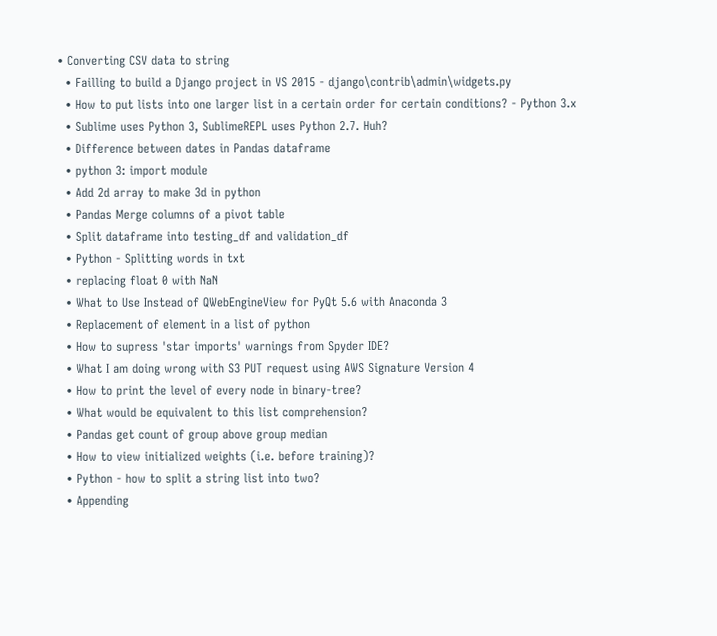• Converting CSV data to string
  • Failling to build a Django project in VS 2015 - django\contrib\admin\widgets.py
  • How to put lists into one larger list in a certain order for certain conditions? - Python 3.x
  • Sublime uses Python 3, SublimeREPL uses Python 2.7. Huh?
  • Difference between dates in Pandas dataframe
  • python 3: import module
  • Add 2d array to make 3d in python
  • Pandas Merge columns of a pivot table
  • Split dataframe into testing_df and validation_df
  • Python - Splitting words in txt
  • replacing float 0 with NaN
  • What to Use Instead of QWebEngineView for PyQt 5.6 with Anaconda 3
  • Replacement of element in a list of python
  • How to supress 'star imports' warnings from Spyder IDE?
  • What I am doing wrong with S3 PUT request using AWS Signature Version 4
  • How to print the level of every node in binary-tree?
  • What would be equivalent to this list comprehension?
  • Pandas get count of group above group median
  • How to view initialized weights (i.e. before training)?
  • Python - how to split a string list into two?
  • Appending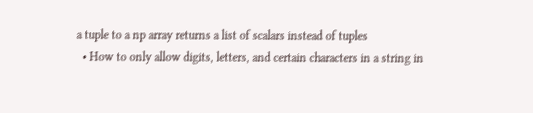a tuple to a np array returns a list of scalars instead of tuples
  • How to only allow digits, letters, and certain characters in a string in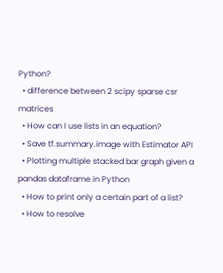Python?
  • difference between 2 scipy sparse csr matrices
  • How can I use lists in an equation?
  • Save tf.summary.image with Estimator API
  • Plotting multiple stacked bar graph given a pandas dataframe in Python
  • How to print only a certain part of a list?
  • How to resolve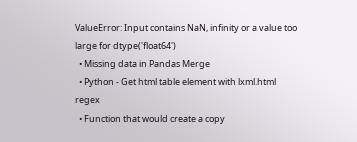ValueError: Input contains NaN, infinity or a value too large for dtype('float64')
  • Missing data in Pandas Merge
  • Python - Get html table element with lxml.html regex
  • Function that would create a copy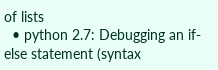of lists
  • python 2.7: Debugging an if-else statement (syntax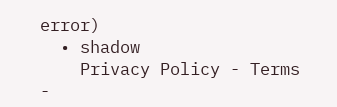error)
  • shadow
    Privacy Policy - Terms -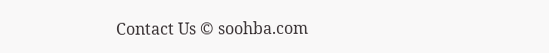Contact Us © soohba.com